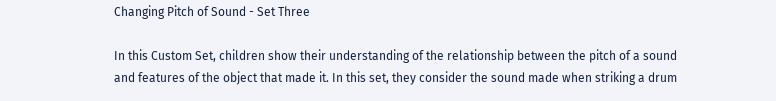Changing Pitch of Sound - Set Three

In this Custom Set, children show their understanding of the relationship between the pitch of a sound and features of the object that made it. In this set, they consider the sound made when striking a drum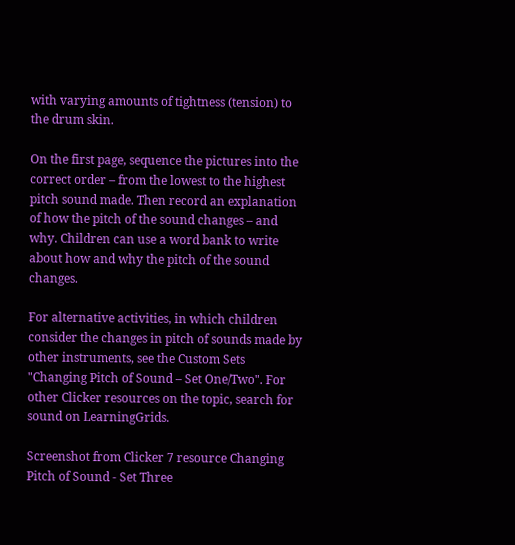with varying amounts of tightness (tension) to the drum skin.

On the first page, sequence the pictures into the correct order – from the lowest to the highest pitch sound made. Then record an explanation of how the pitch of the sound changes – and why. Children can use a word bank to write about how and why the pitch of the sound changes.

For alternative activities, in which children consider the changes in pitch of sounds made by other instruments, see the Custom Sets "Changing Pitch of Sound – Set One/Two". For other Clicker resources on the topic, search for sound on LearningGrids.

Screenshot from Clicker 7 resource Changing Pitch of Sound - Set Three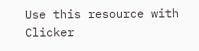Use this resource with Clicker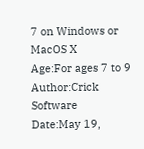7 on Windows or MacOS X
Age:For ages 7 to 9
Author:Crick Software
Date:May 19,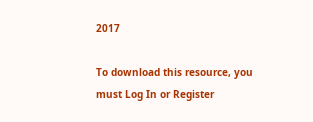2017

To download this resource, you must Log In or Register